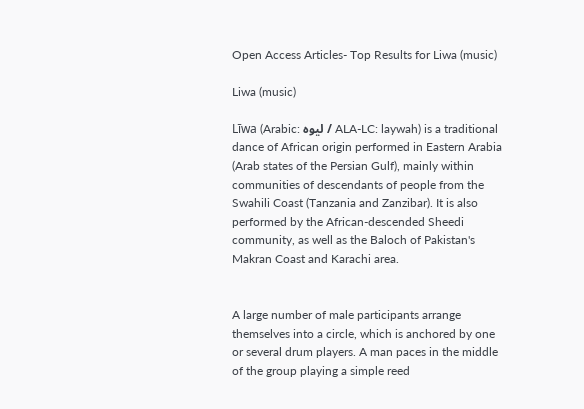Open Access Articles- Top Results for Liwa (music)

Liwa (music)

Līwa (Arabic: ليوه / ALA-LC: laywah) is a traditional dance of African origin performed in Eastern Arabia (Arab states of the Persian Gulf), mainly within communities of descendants of people from the Swahili Coast (Tanzania and Zanzibar). It is also performed by the African-descended Sheedi community, as well as the Baloch of Pakistan's Makran Coast and Karachi area.


A large number of male participants arrange themselves into a circle, which is anchored by one or several drum players. A man paces in the middle of the group playing a simple reed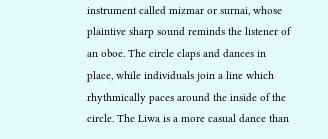instrument called mizmar or surnai, whose plaintive sharp sound reminds the listener of an oboe. The circle claps and dances in place, while individuals join a line which rhythmically paces around the inside of the circle. The Liwa is a more casual dance than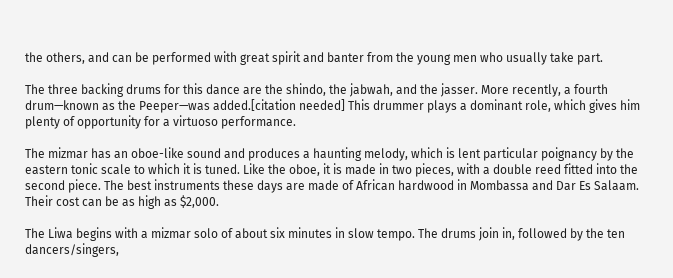the others, and can be performed with great spirit and banter from the young men who usually take part.

The three backing drums for this dance are the shindo, the jabwah, and the jasser. More recently, a fourth drum—known as the Peeper—was added.[citation needed] This drummer plays a dominant role, which gives him plenty of opportunity for a virtuoso performance.

The mizmar has an oboe-like sound and produces a haunting melody, which is lent particular poignancy by the eastern tonic scale to which it is tuned. Like the oboe, it is made in two pieces, with a double reed fitted into the second piece. The best instruments these days are made of African hardwood in Mombassa and Dar Es Salaam. Their cost can be as high as $2,000.

The Liwa begins with a mizmar solo of about six minutes in slow tempo. The drums join in, followed by the ten dancers/singers,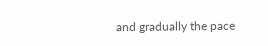and gradually the pace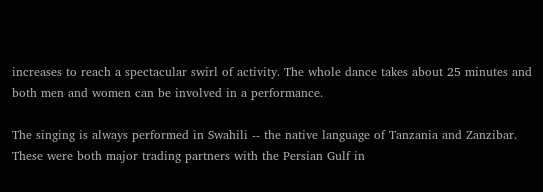increases to reach a spectacular swirl of activity. The whole dance takes about 25 minutes and both men and women can be involved in a performance.

The singing is always performed in Swahili -- the native language of Tanzania and Zanzibar. These were both major trading partners with the Persian Gulf in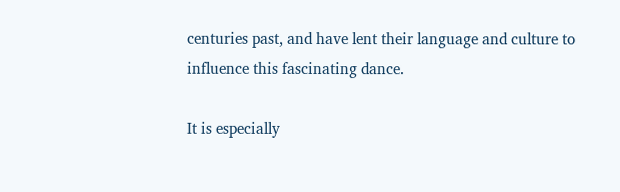centuries past, and have lent their language and culture to influence this fascinating dance.

It is especially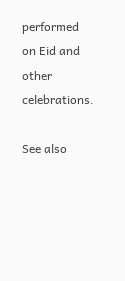performed on Eid and other celebrations.

See also